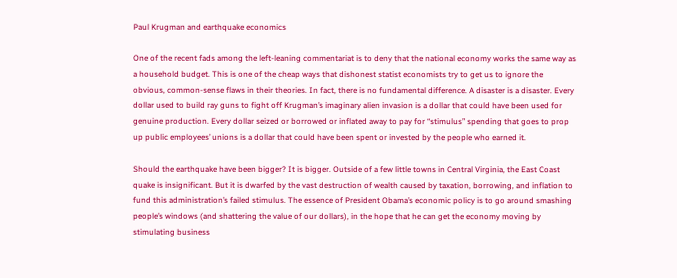Paul Krugman and earthquake economics

One of the recent fads among the left-leaning commentariat is to deny that the national economy works the same way as a household budget. This is one of the cheap ways that dishonest statist economists try to get us to ignore the obvious, common-sense flaws in their theories. In fact, there is no fundamental difference. A disaster is a disaster. Every dollar used to build ray guns to fight off Krugman’s imaginary alien invasion is a dollar that could have been used for genuine production. Every dollar seized or borrowed or inflated away to pay for “stimulus” spending that goes to prop up public employees’ unions is a dollar that could have been spent or invested by the people who earned it.

Should the earthquake have been bigger? It is bigger. Outside of a few little towns in Central Virginia, the East Coast quake is insignificant. But it is dwarfed by the vast destruction of wealth caused by taxation, borrowing, and inflation to fund this administration’s failed stimulus. The essence of President Obama’s economic policy is to go around smashing people’s windows (and shattering the value of our dollars), in the hope that he can get the economy moving by stimulating business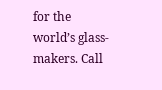for the world’s glass-makers. Call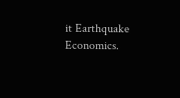it Earthquake Economics.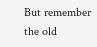But remember the old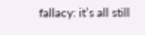fallacy: it’s all still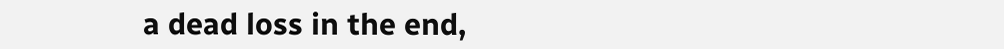a dead loss in the end,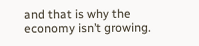and that is why the economy isn’t growing.